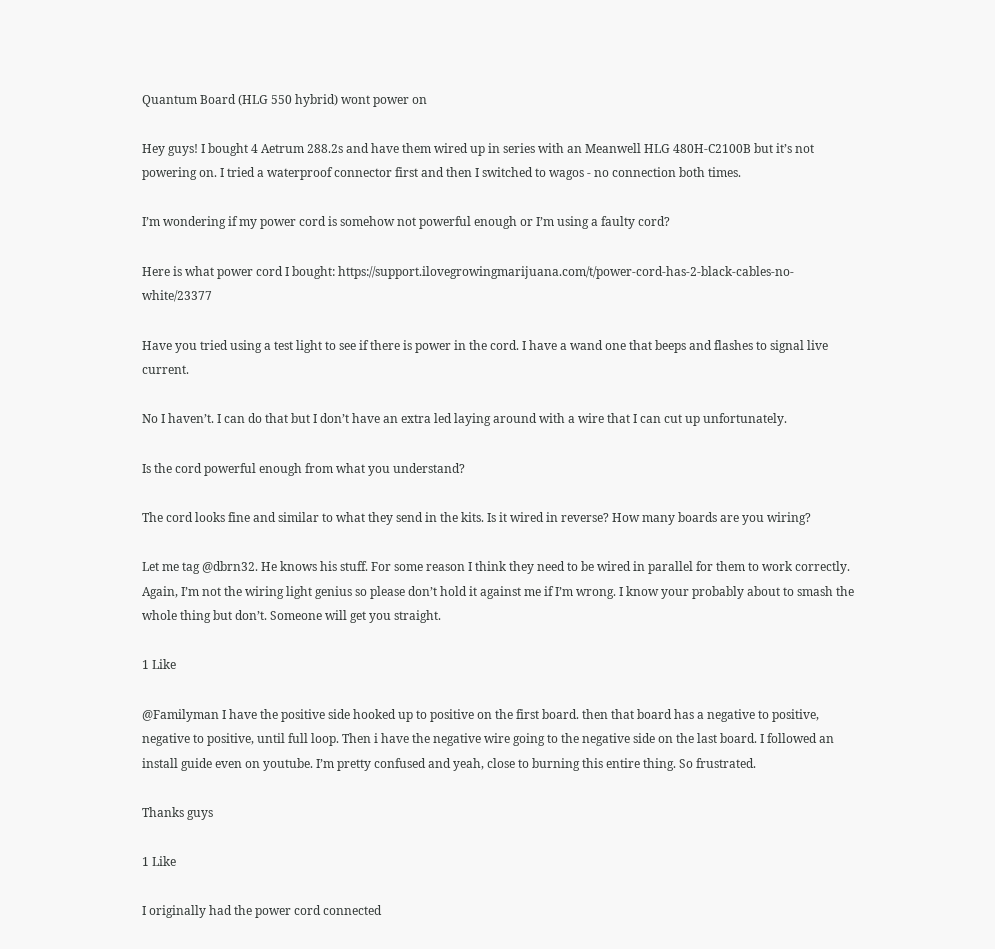Quantum Board (HLG 550 hybrid) wont power on

Hey guys! I bought 4 Aetrum 288.2s and have them wired up in series with an Meanwell HLG 480H-C2100B but it’s not powering on. I tried a waterproof connector first and then I switched to wagos - no connection both times.

I’m wondering if my power cord is somehow not powerful enough or I’m using a faulty cord?

Here is what power cord I bought: https://support.ilovegrowingmarijuana.com/t/power-cord-has-2-black-cables-no-white/23377

Have you tried using a test light to see if there is power in the cord. I have a wand one that beeps and flashes to signal live current.

No I haven’t. I can do that but I don’t have an extra led laying around with a wire that I can cut up unfortunately.

Is the cord powerful enough from what you understand?

The cord looks fine and similar to what they send in the kits. Is it wired in reverse? How many boards are you wiring?

Let me tag @dbrn32. He knows his stuff. For some reason I think they need to be wired in parallel for them to work correctly. Again, I’m not the wiring light genius so please don’t hold it against me if I’m wrong. I know your probably about to smash the whole thing but don’t. Someone will get you straight.

1 Like

@Familyman I have the positive side hooked up to positive on the first board. then that board has a negative to positive, negative to positive, until full loop. Then i have the negative wire going to the negative side on the last board. I followed an install guide even on youtube. I’m pretty confused and yeah, close to burning this entire thing. So frustrated.

Thanks guys

1 Like

I originally had the power cord connected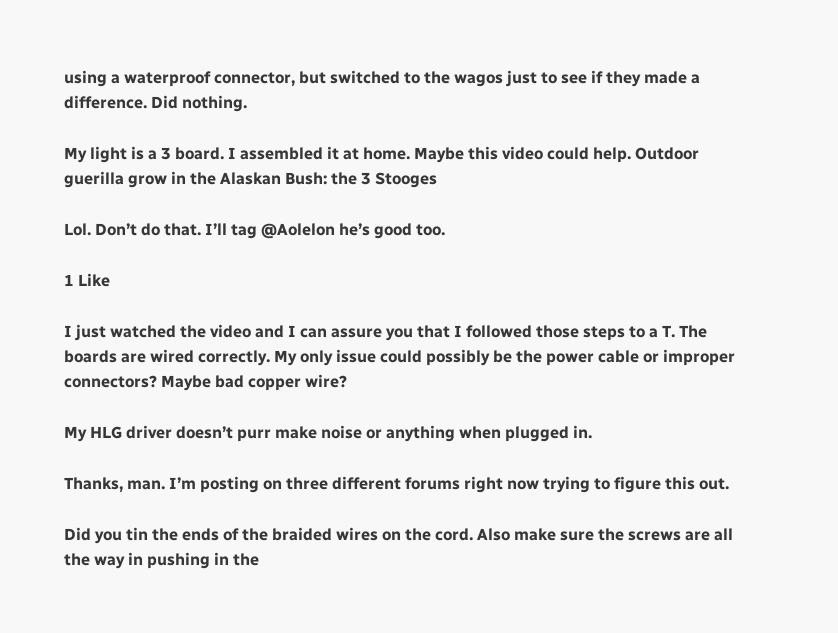using a waterproof connector, but switched to the wagos just to see if they made a difference. Did nothing.

My light is a 3 board. I assembled it at home. Maybe this video could help. Outdoor guerilla grow in the Alaskan Bush: the 3 Stooges

Lol. Don’t do that. I’ll tag @Aolelon he’s good too.

1 Like

I just watched the video and I can assure you that I followed those steps to a T. The boards are wired correctly. My only issue could possibly be the power cable or improper connectors? Maybe bad copper wire?

My HLG driver doesn’t purr make noise or anything when plugged in.

Thanks, man. I’m posting on three different forums right now trying to figure this out.

Did you tin the ends of the braided wires on the cord. Also make sure the screws are all the way in pushing in the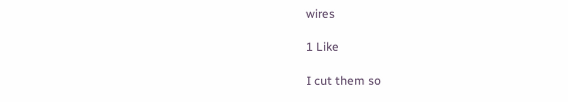wires

1 Like

I cut them so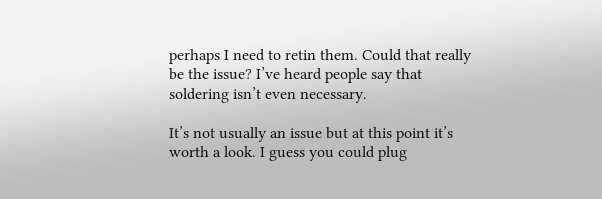perhaps I need to retin them. Could that really be the issue? I’ve heard people say that soldering isn’t even necessary.

It’s not usually an issue but at this point it’s worth a look. I guess you could plug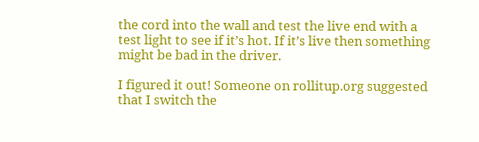the cord into the wall and test the live end with a test light to see if it’s hot. If it’s live then something might be bad in the driver.

I figured it out! Someone on rollitup.org suggested that I switch the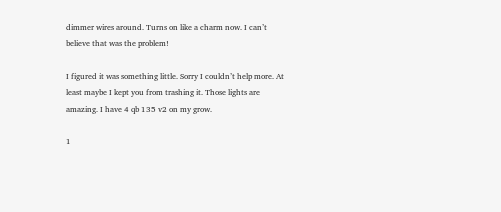dimmer wires around. Turns on like a charm now. I can’t believe that was the problem!

I figured it was something little. Sorry I couldn’t help more. At least maybe I kept you from trashing it. Those lights are amazing. I have 4 qb 135 v2 on my grow.

1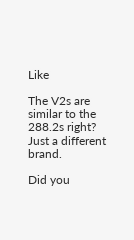Like

The V2s are similar to the 288.2s right? Just a different brand.

Did you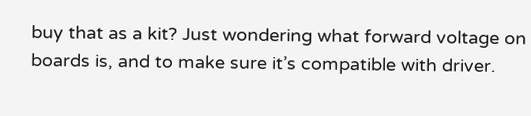buy that as a kit? Just wondering what forward voltage on boards is, and to make sure it’s compatible with driver.